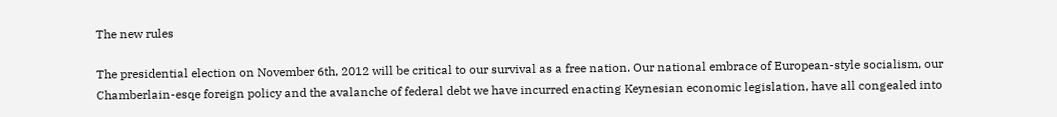The new rules

The presidential election on November 6th, 2012 will be critical to our survival as a free nation. Our national embrace of European-style socialism, our Chamberlain-esqe foreign policy and the avalanche of federal debt we have incurred enacting Keynesian economic legislation, have all congealed into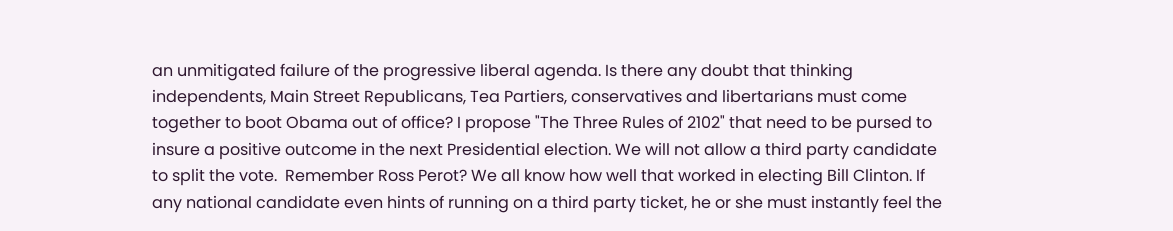an unmitigated failure of the progressive liberal agenda. Is there any doubt that thinking independents, Main Street Republicans, Tea Partiers, conservatives and libertarians must come together to boot Obama out of office? I propose "The Three Rules of 2102" that need to be pursed to insure a positive outcome in the next Presidential election. We will not allow a third party candidate to split the vote.  Remember Ross Perot? We all know how well that worked in electing Bill Clinton. If any national candidate even hints of running on a third party ticket, he or she must instantly feel the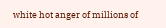white hot anger of millions of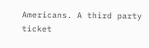Americans. A third party ticket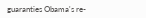guaranties Obama's re-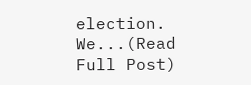election. We...(Read Full Post)